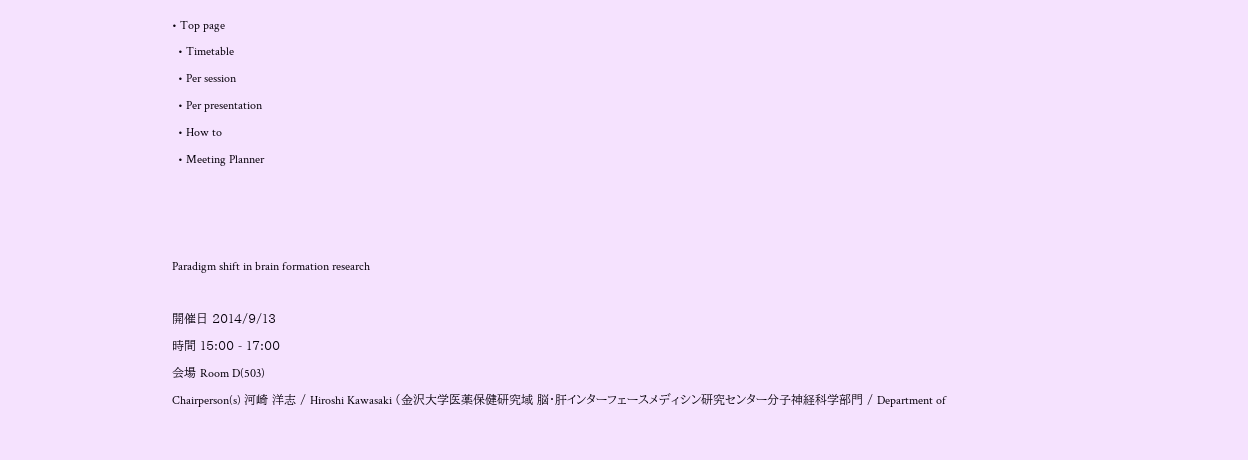• Top page
  • Timetable
  • Per session
  • Per presentation
  • How to
  • Meeting Planner



Paradigm shift in brain formation research

開催日 2014/9/13
時間 15:00 - 17:00
会場 Room D(503)
Chairperson(s) 河崎 洋志 / Hiroshi Kawasaki (金沢大学医薬保健研究域 脳・肝インターフェースメディシン研究センター分子神経科学部門 / Department of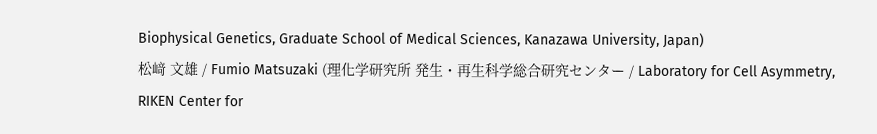Biophysical Genetics, Graduate School of Medical Sciences, Kanazawa University, Japan)
松﨑 文雄 / Fumio Matsuzaki (理化学研究所 発生・再生科学総合研究センター / Laboratory for Cell Asymmetry, RIKEN Center for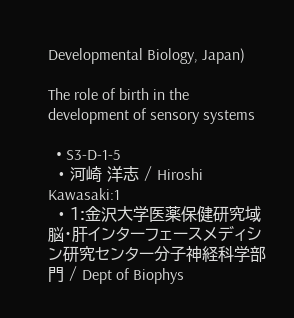Developmental Biology, Japan)

The role of birth in the development of sensory systems

  • S3-D-1-5
  • 河崎 洋志 / Hiroshi Kawasaki:1
  • 1:金沢大学医薬保健研究域 脳・肝インターフェースメディシン研究センター分子神経科学部門 / Dept of Biophys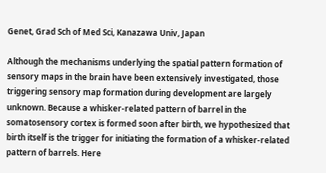Genet, Grad Sch of Med Sci, Kanazawa Univ, Japan

Although the mechanisms underlying the spatial pattern formation of sensory maps in the brain have been extensively investigated, those triggering sensory map formation during development are largely unknown. Because a whisker-related pattern of barrel in the somatosensory cortex is formed soon after birth, we hypothesized that birth itself is the trigger for initiating the formation of a whisker-related pattern of barrels. Here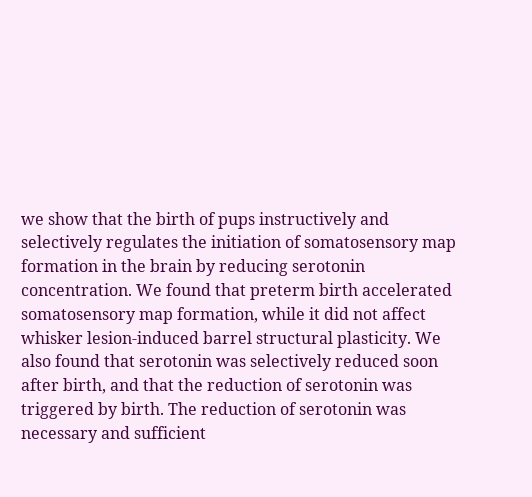we show that the birth of pups instructively and selectively regulates the initiation of somatosensory map formation in the brain by reducing serotonin concentration. We found that preterm birth accelerated somatosensory map formation, while it did not affect whisker lesion-induced barrel structural plasticity. We also found that serotonin was selectively reduced soon after birth, and that the reduction of serotonin was triggered by birth. The reduction of serotonin was necessary and sufficient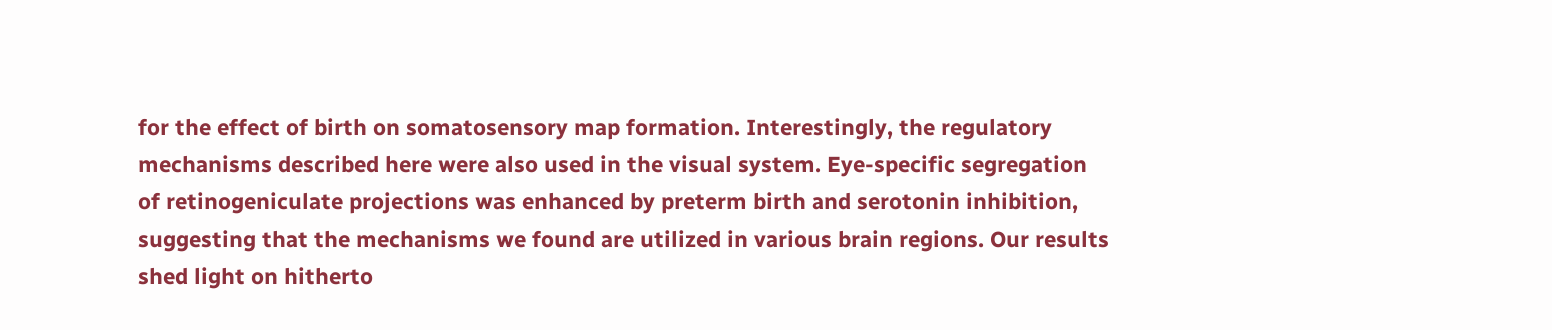for the effect of birth on somatosensory map formation. Interestingly, the regulatory mechanisms described here were also used in the visual system. Eye-specific segregation of retinogeniculate projections was enhanced by preterm birth and serotonin inhibition, suggesting that the mechanisms we found are utilized in various brain regions. Our results shed light on hitherto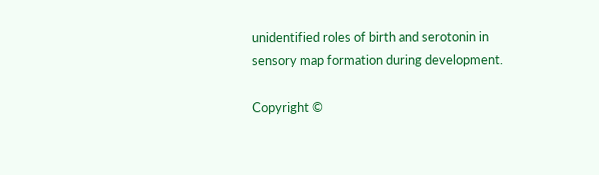unidentified roles of birth and serotonin in sensory map formation during development.

Copyright ©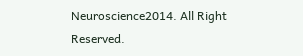Neuroscience2014. All Right Reserved.